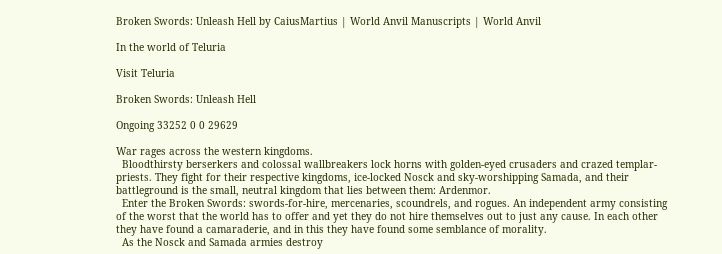Broken Swords: Unleash Hell by CaiusMartius | World Anvil Manuscripts | World Anvil

In the world of Teluria

Visit Teluria

Broken Swords: Unleash Hell

Ongoing 33252 0 0 29629

War rages across the western kingdoms.
  Bloodthirsty berserkers and colossal wallbreakers lock horns with golden-eyed crusaders and crazed templar-priests. They fight for their respective kingdoms, ice-locked Nosck and sky-worshipping Samada, and their battleground is the small, neutral kingdom that lies between them: Ardenmor.
  Enter the Broken Swords: swords-for-hire, mercenaries, scoundrels, and rogues. An independent army consisting of the worst that the world has to offer and yet they do not hire themselves out to just any cause. In each other they have found a camaraderie, and in this they have found some semblance of morality.
  As the Nosck and Samada armies destroy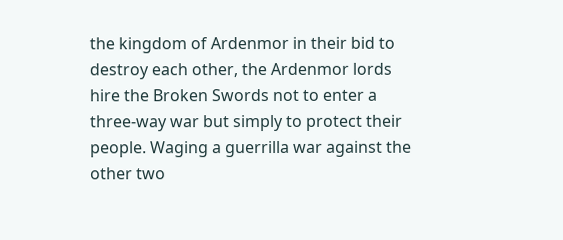the kingdom of Ardenmor in their bid to destroy each other, the Ardenmor lords hire the Broken Swords not to enter a three-way war but simply to protect their people. Waging a guerrilla war against the other two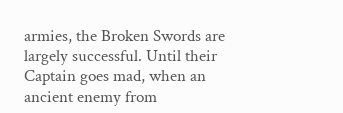armies, the Broken Swords are largely successful. Until their Captain goes mad, when an ancient enemy from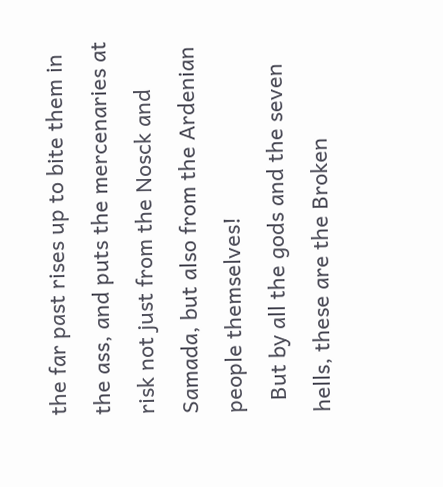the far past rises up to bite them in the ass, and puts the mercenaries at risk not just from the Nosck and Samada, but also from the Ardenian people themselves!
  But by all the gods and the seven hells, these are the Broken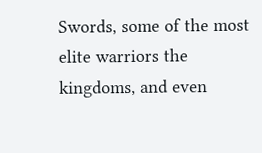Swords, some of the most elite warriors the kingdoms, and even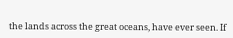the lands across the great oceans, have ever seen. If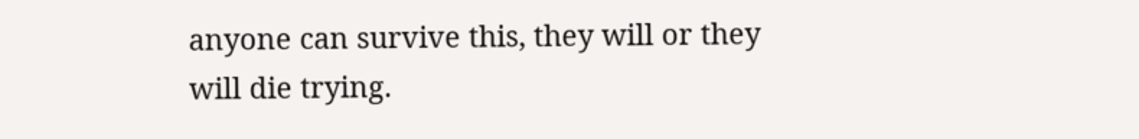anyone can survive this, they will or they will die trying.